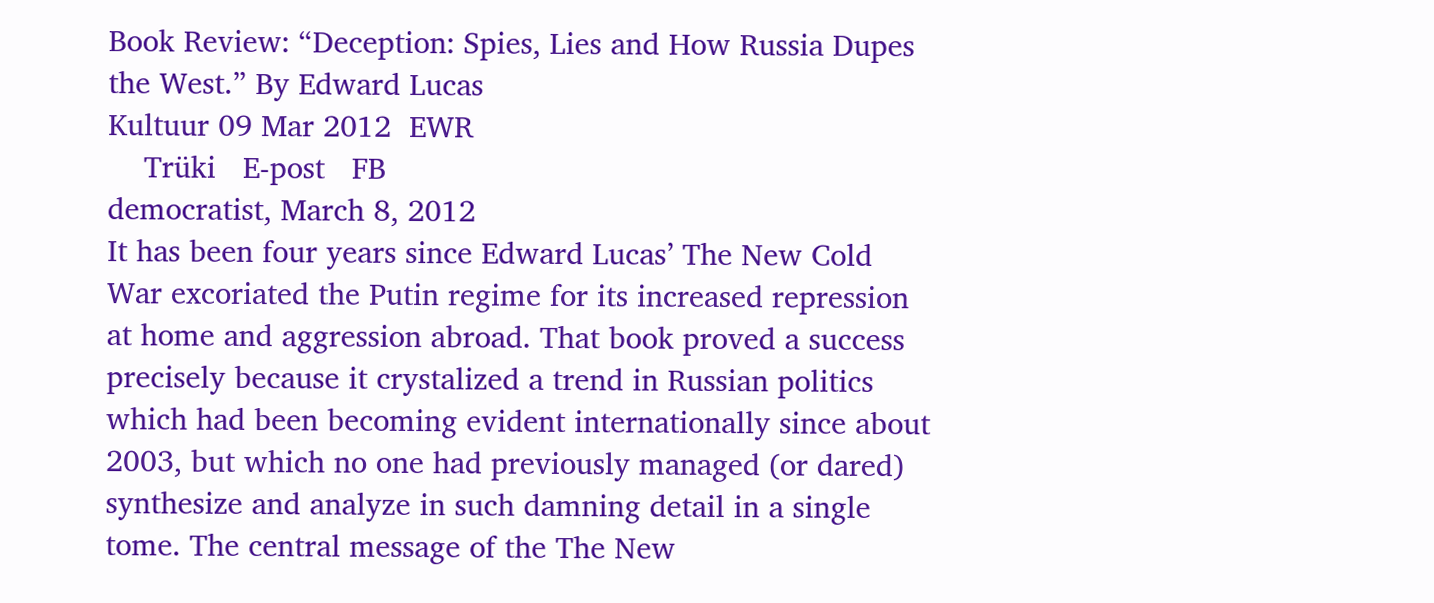Book Review: “Deception: Spies, Lies and How Russia Dupes the West.” By Edward Lucas
Kultuur 09 Mar 2012  EWR
    Trüki   E-post   FB
democratist, March 8, 2012
It has been four years since Edward Lucas’ The New Cold War excoriated the Putin regime for its increased repression at home and aggression abroad. That book proved a success precisely because it crystalized a trend in Russian politics which had been becoming evident internationally since about 2003, but which no one had previously managed (or dared) synthesize and analyze in such damning detail in a single tome. The central message of the The New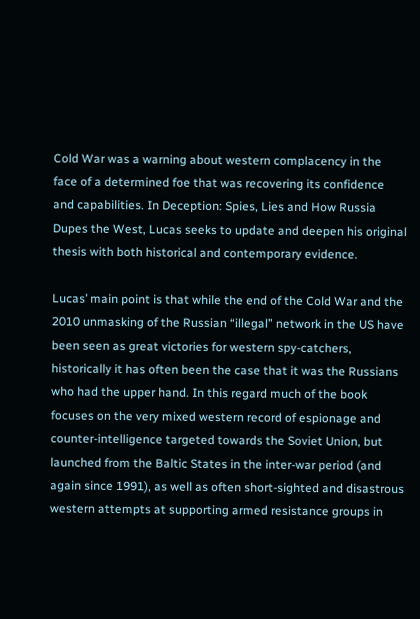Cold War was a warning about western complacency in the face of a determined foe that was recovering its confidence and capabilities. In Deception: Spies, Lies and How Russia Dupes the West, Lucas seeks to update and deepen his original thesis with both historical and contemporary evidence.

Lucas’ main point is that while the end of the Cold War and the 2010 unmasking of the Russian “illegal” network in the US have been seen as great victories for western spy-catchers, historically it has often been the case that it was the Russians who had the upper hand. In this regard much of the book focuses on the very mixed western record of espionage and counter-intelligence targeted towards the Soviet Union, but launched from the Baltic States in the inter-war period (and again since 1991), as well as often short-sighted and disastrous western attempts at supporting armed resistance groups in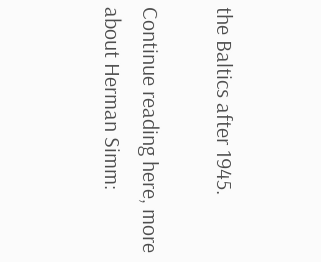the Baltics after 1945.

Continue reading here, more about Herman Simm: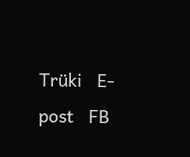Trüki   E-post   FB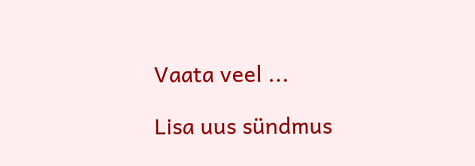Vaata veel ...

Lisa uus sündmus